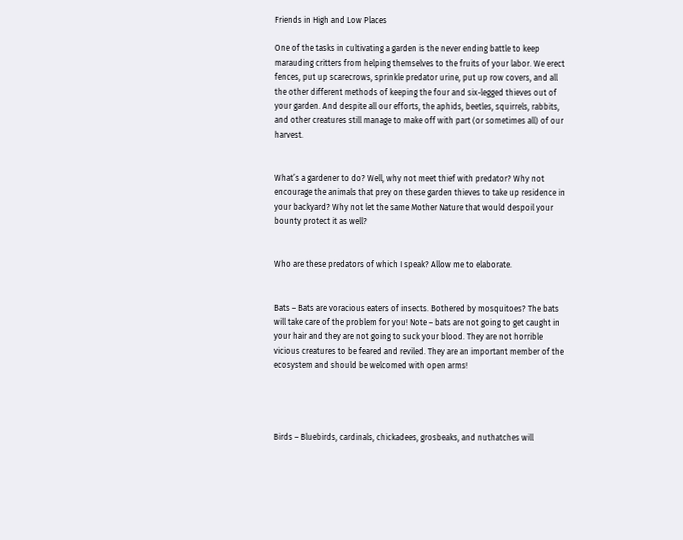Friends in High and Low Places

One of the tasks in cultivating a garden is the never ending battle to keep marauding critters from helping themselves to the fruits of your labor. We erect fences, put up scarecrows, sprinkle predator urine, put up row covers, and all the other different methods of keeping the four and six-legged thieves out of your garden. And despite all our efforts, the aphids, beetles, squirrels, rabbits, and other creatures still manage to make off with part (or sometimes all) of our harvest.


What’s a gardener to do? Well, why not meet thief with predator? Why not encourage the animals that prey on these garden thieves to take up residence in your backyard? Why not let the same Mother Nature that would despoil your bounty protect it as well?


Who are these predators of which I speak? Allow me to elaborate.


Bats – Bats are voracious eaters of insects. Bothered by mosquitoes? The bats will take care of the problem for you! Note – bats are not going to get caught in your hair and they are not going to suck your blood. They are not horrible vicious creatures to be feared and reviled. They are an important member of the ecosystem and should be welcomed with open arms!




Birds – Bluebirds, cardinals, chickadees, grosbeaks, and nuthatches will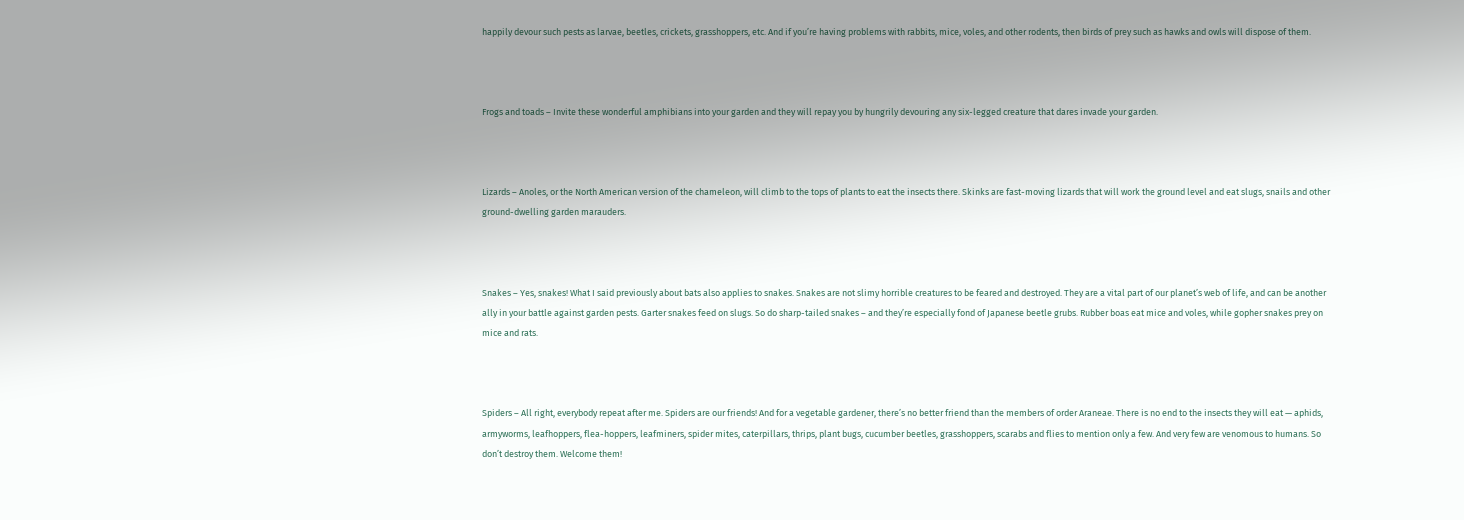happily devour such pests as larvae, beetles, crickets, grasshoppers, etc. And if you’re having problems with rabbits, mice, voles, and other rodents, then birds of prey such as hawks and owls will dispose of them.



Frogs and toads – Invite these wonderful amphibians into your garden and they will repay you by hungrily devouring any six-legged creature that dares invade your garden.



Lizards – Anoles, or the North American version of the chameleon, will climb to the tops of plants to eat the insects there. Skinks are fast-moving lizards that will work the ground level and eat slugs, snails and other ground-dwelling garden marauders.



Snakes – Yes, snakes! What I said previously about bats also applies to snakes. Snakes are not slimy horrible creatures to be feared and destroyed. They are a vital part of our planet’s web of life, and can be another ally in your battle against garden pests. Garter snakes feed on slugs. So do sharp-tailed snakes – and they’re especially fond of Japanese beetle grubs. Rubber boas eat mice and voles, while gopher snakes prey on mice and rats.



Spiders – All right, everybody repeat after me. Spiders are our friends! And for a vegetable gardener, there’s no better friend than the members of order Araneae. There is no end to the insects they will eat — aphids, armyworms, leafhoppers, flea-hoppers, leafminers, spider mites, caterpillars, thrips, plant bugs, cucumber beetles, grasshoppers, scarabs and flies to mention only a few. And very few are venomous to humans. So don’t destroy them. Welcome them!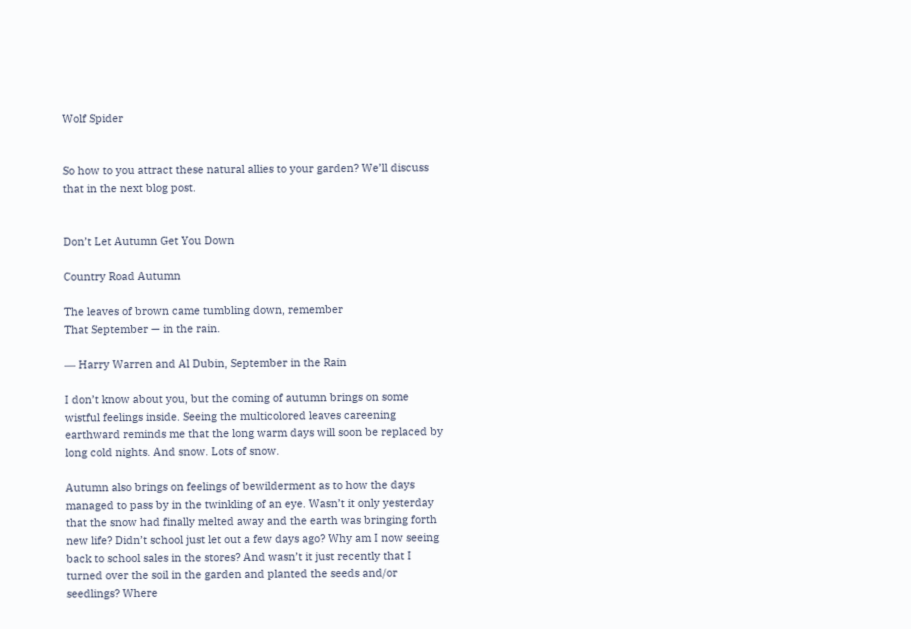Wolf Spider


So how to you attract these natural allies to your garden? We’ll discuss that in the next blog post.


Don’t Let Autumn Get You Down

Country Road Autumn

The leaves of brown came tumbling down, remember
That September — in the rain.

― Harry Warren and Al Dubin, September in the Rain

I don’t know about you, but the coming of autumn brings on some wistful feelings inside. Seeing the multicolored leaves careening earthward reminds me that the long warm days will soon be replaced by long cold nights. And snow. Lots of snow.

Autumn also brings on feelings of bewilderment as to how the days managed to pass by in the twinkling of an eye. Wasn’t it only yesterday that the snow had finally melted away and the earth was bringing forth new life? Didn’t school just let out a few days ago? Why am I now seeing back to school sales in the stores? And wasn’t it just recently that I turned over the soil in the garden and planted the seeds and/or seedlings? Where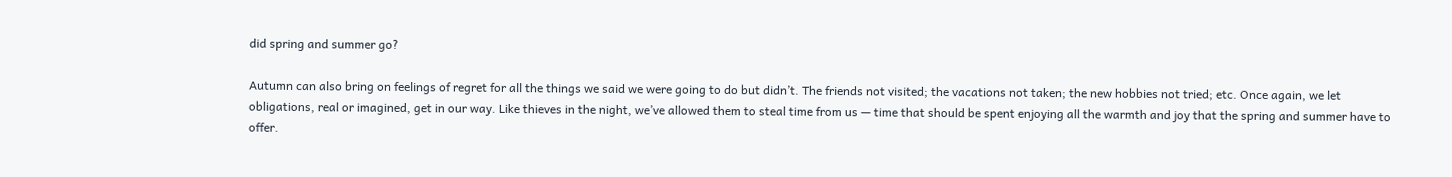did spring and summer go?

Autumn can also bring on feelings of regret for all the things we said we were going to do but didn’t. The friends not visited; the vacations not taken; the new hobbies not tried; etc. Once again, we let obligations, real or imagined, get in our way. Like thieves in the night, we’ve allowed them to steal time from us — time that should be spent enjoying all the warmth and joy that the spring and summer have to offer.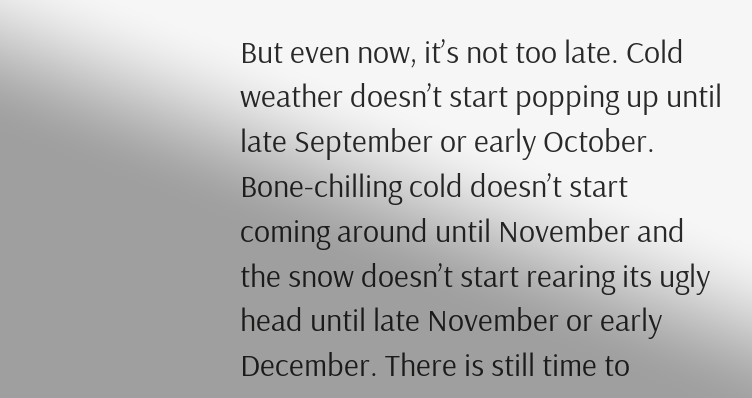But even now, it’s not too late. Cold weather doesn’t start popping up until late September or early October. Bone-chilling cold doesn’t start coming around until November and the snow doesn’t start rearing its ugly head until late November or early December. There is still time to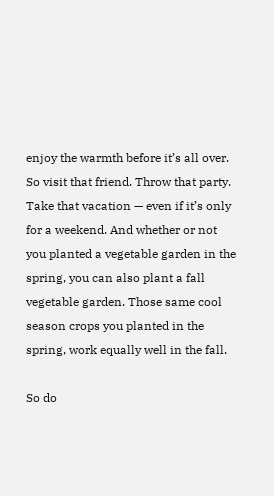enjoy the warmth before it’s all over. So visit that friend. Throw that party. Take that vacation — even if it’s only for a weekend. And whether or not you planted a vegetable garden in the spring, you can also plant a fall vegetable garden. Those same cool season crops you planted in the spring, work equally well in the fall.

So do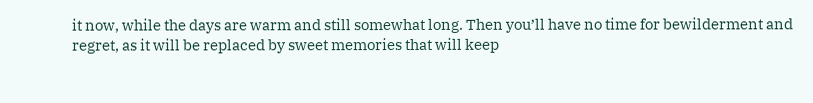it now, while the days are warm and still somewhat long. Then you’ll have no time for bewilderment and regret, as it will be replaced by sweet memories that will keep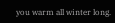you warm all winter long.